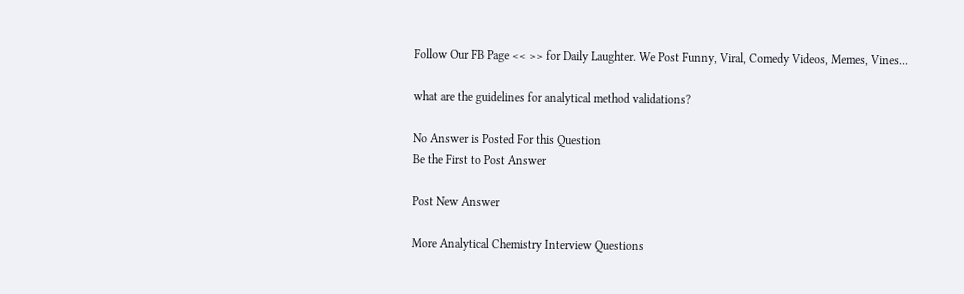Follow Our FB Page << >> for Daily Laughter. We Post Funny, Viral, Comedy Videos, Memes, Vines...

what are the guidelines for analytical method validations?

No Answer is Posted For this Question
Be the First to Post Answer

Post New Answer

More Analytical Chemistry Interview Questions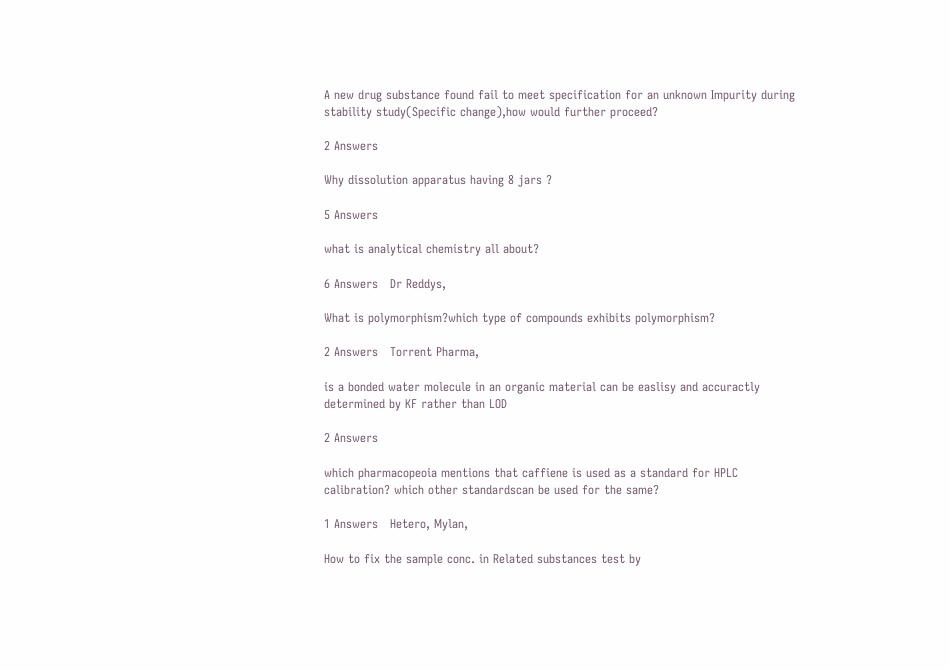A new drug substance found fail to meet specification for an unknown Impurity during stability study(Specific change),how would further proceed?

2 Answers

Why dissolution apparatus having 8 jars ?

5 Answers

what is analytical chemistry all about?

6 Answers   Dr Reddys,

What is polymorphism?which type of compounds exhibits polymorphism?

2 Answers   Torrent Pharma,

is a bonded water molecule in an organic material can be easlisy and accuractly determined by KF rather than LOD

2 Answers

which pharmacopeoia mentions that caffiene is used as a standard for HPLC calibration? which other standardscan be used for the same?

1 Answers   Hetero, Mylan,

How to fix the sample conc. in Related substances test by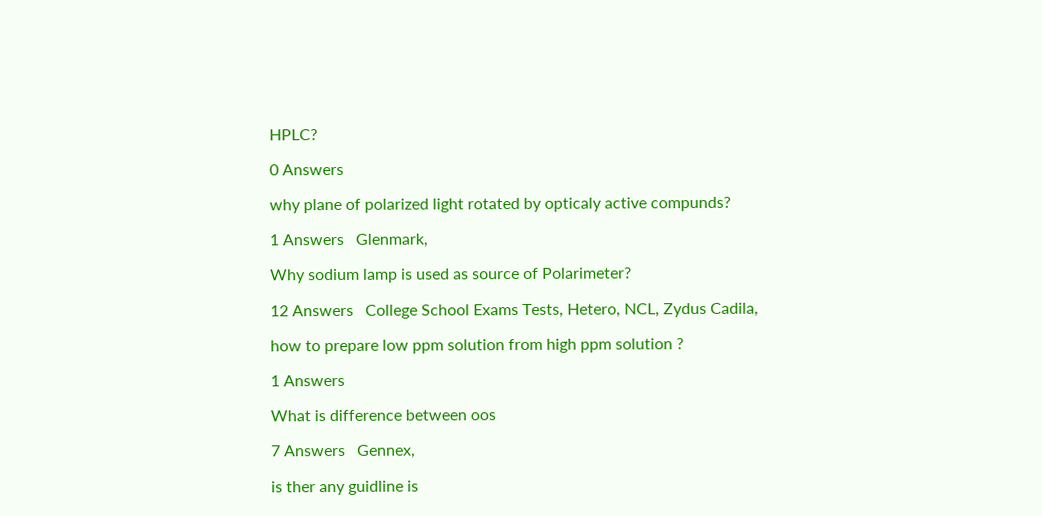HPLC?

0 Answers

why plane of polarized light rotated by opticaly active compunds?

1 Answers   Glenmark,

Why sodium lamp is used as source of Polarimeter?

12 Answers   College School Exams Tests, Hetero, NCL, Zydus Cadila,

how to prepare low ppm solution from high ppm solution ?

1 Answers

What is difference between oos

7 Answers   Gennex,

is ther any guidline is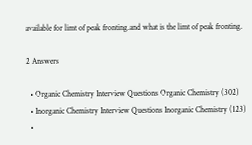available for limt of peak fronting.and what is the limt of peak fronting.

2 Answers

  • Organic Chemistry Interview Questions Organic Chemistry (302)
  • Inorganic Chemistry Interview Questions Inorganic Chemistry (123)
  •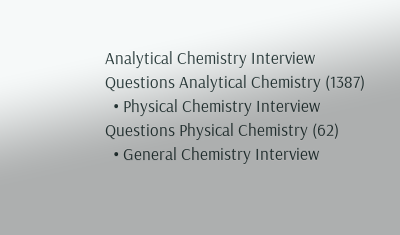Analytical Chemistry Interview Questions Analytical Chemistry (1387)
  • Physical Chemistry Interview Questions Physical Chemistry (62)
  • General Chemistry Interview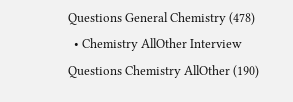Questions General Chemistry (478)
  • Chemistry AllOther Interview Questions Chemistry AllOther (190)